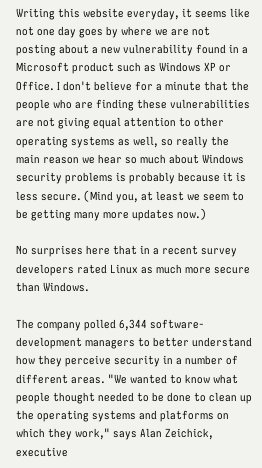Writing this website everyday, it seems like not one day goes by where we are not posting about a new vulnerability found in a Microsoft product such as Windows XP or Office. I don't believe for a minute that the people who are finding these vulnerabilities are not giving equal attention to other operating systems as well, so really the main reason we hear so much about Windows security problems is probably because it is less secure. (Mind you, at least we seem to be getting many more updates now.)

No surprises here that in a recent survey developers rated Linux as much more secure than Windows.

The company polled 6,344 software-development managers to better understand how they perceive security in a number of different areas. "We wanted to know what people thought needed to be done to clean up the operating systems and platforms on which they work," says Alan Zeichick, executive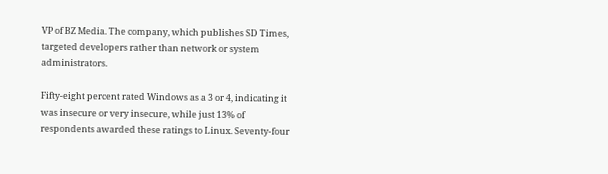VP of BZ Media. The company, which publishes SD Times, targeted developers rather than network or system administrators.

Fifty-eight percent rated Windows as a 3 or 4, indicating it was insecure or very insecure, while just 13% of respondents awarded these ratings to Linux. Seventy-four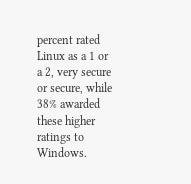percent rated Linux as a 1 or a 2, very secure or secure, while 38% awarded these higher ratings to Windows.